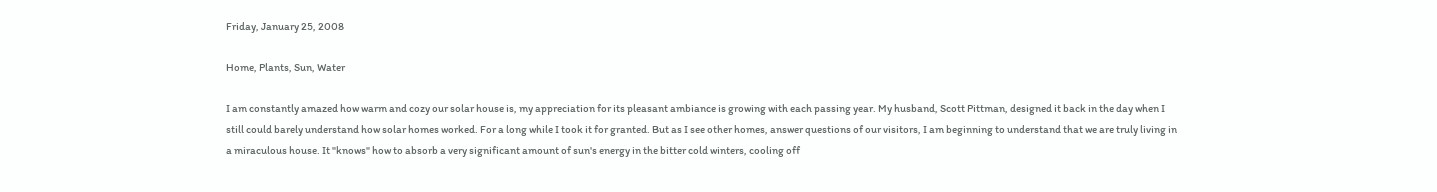Friday, January 25, 2008

Home, Plants, Sun, Water

I am constantly amazed how warm and cozy our solar house is, my appreciation for its pleasant ambiance is growing with each passing year. My husband, Scott Pittman, designed it back in the day when I still could barely understand how solar homes worked. For a long while I took it for granted. But as I see other homes, answer questions of our visitors, I am beginning to understand that we are truly living in a miraculous house. It "knows" how to absorb a very significant amount of sun's energy in the bitter cold winters, cooling off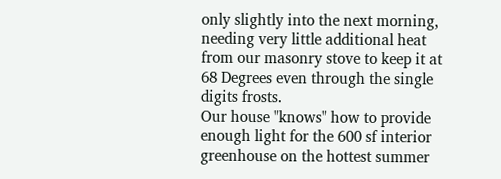only slightly into the next morning, needing very little additional heat from our masonry stove to keep it at 68 Degrees even through the single digits frosts.
Our house "knows" how to provide enough light for the 600 sf interior greenhouse on the hottest summer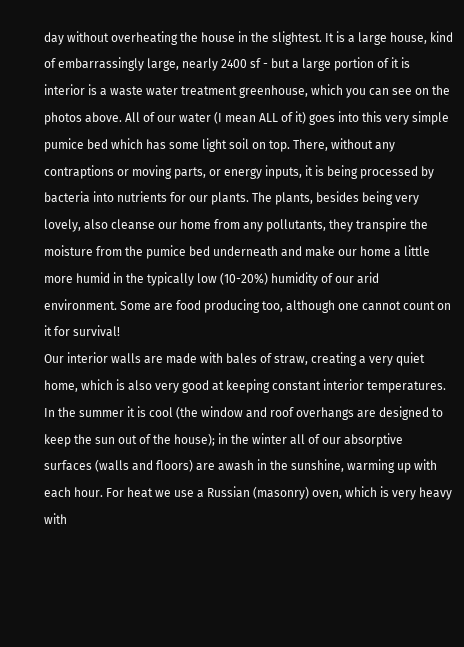day without overheating the house in the slightest. It is a large house, kind of embarrassingly large, nearly 2400 sf - but a large portion of it is interior is a waste water treatment greenhouse, which you can see on the photos above. All of our water (I mean ALL of it) goes into this very simple pumice bed which has some light soil on top. There, without any contraptions or moving parts, or energy inputs, it is being processed by bacteria into nutrients for our plants. The plants, besides being very lovely, also cleanse our home from any pollutants, they transpire the moisture from the pumice bed underneath and make our home a little more humid in the typically low (10-20%) humidity of our arid environment. Some are food producing too, although one cannot count on it for survival!
Our interior walls are made with bales of straw, creating a very quiet home, which is also very good at keeping constant interior temperatures. In the summer it is cool (the window and roof overhangs are designed to keep the sun out of the house); in the winter all of our absorptive surfaces (walls and floors) are awash in the sunshine, warming up with each hour. For heat we use a Russian (masonry) oven, which is very heavy with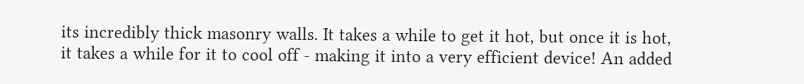its incredibly thick masonry walls. It takes a while to get it hot, but once it is hot, it takes a while for it to cool off - making it into a very efficient device! An added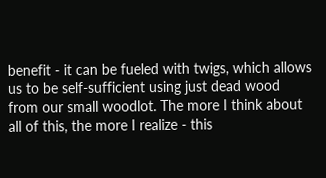benefit - it can be fueled with twigs, which allows us to be self-sufficient using just dead wood from our small woodlot. The more I think about all of this, the more I realize - this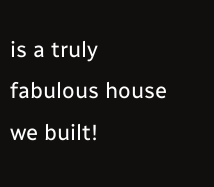is a truly fabulous house we built!